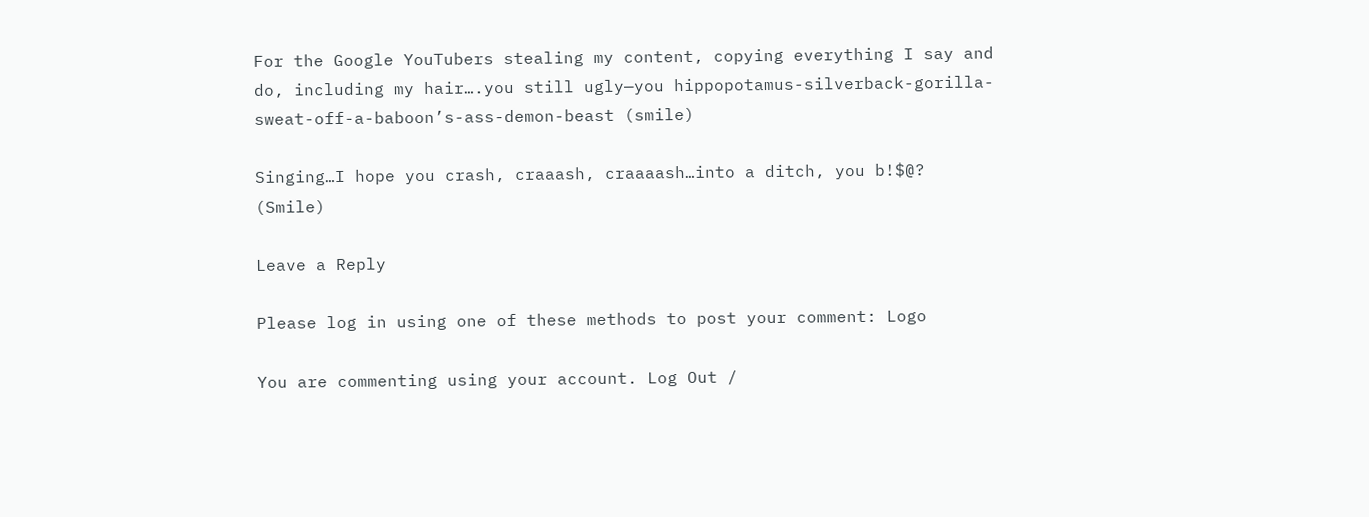For the Google YouTubers stealing my content, copying everything I say and do, including my hair….you still ugly—you hippopotamus-silverback-gorilla-sweat-off-a-baboon’s-ass-demon-beast (smile)

Singing…I hope you crash, craaash, craaaash…into a ditch, you b!$@? (Smile)

Leave a Reply

Please log in using one of these methods to post your comment: Logo

You are commenting using your account. Log Out /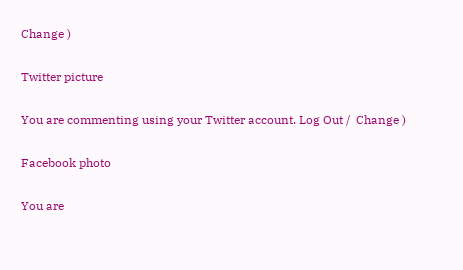Change )

Twitter picture

You are commenting using your Twitter account. Log Out /  Change )

Facebook photo

You are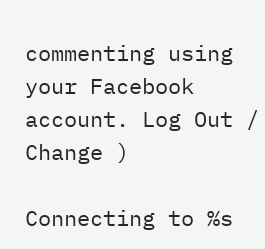commenting using your Facebook account. Log Out /  Change )

Connecting to %s